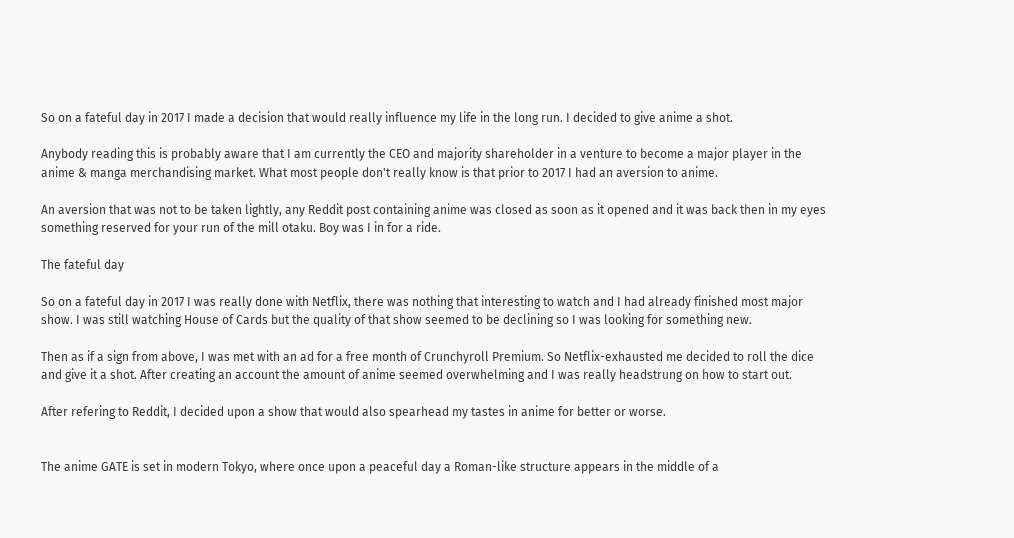So on a fateful day in 2017 I made a decision that would really influence my life in the long run. I decided to give anime a shot.

Anybody reading this is probably aware that I am currently the CEO and majority shareholder in a venture to become a major player in the anime & manga merchandising market. What most people don't really know is that prior to 2017 I had an aversion to anime.

An aversion that was not to be taken lightly, any Reddit post containing anime was closed as soon as it opened and it was back then in my eyes something reserved for your run of the mill otaku. Boy was I in for a ride.

The fateful day

So on a fateful day in 2017 I was really done with Netflix, there was nothing that interesting to watch and I had already finished most major show. I was still watching House of Cards but the quality of that show seemed to be declining so I was looking for something new.

Then as if a sign from above, I was met with an ad for a free month of Crunchyroll Premium. So Netflix-exhausted me decided to roll the dice and give it a shot. After creating an account the amount of anime seemed overwhelming and I was really headstrung on how to start out.

After refering to Reddit, I decided upon a show that would also spearhead my tastes in anime for better or worse.


The anime GATE is set in modern Tokyo, where once upon a peaceful day a Roman-like structure appears in the middle of a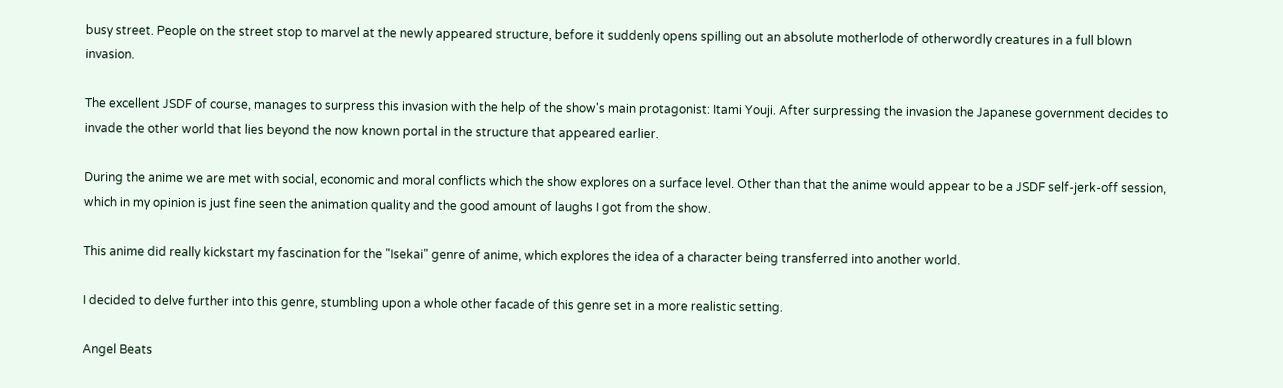busy street. People on the street stop to marvel at the newly appeared structure, before it suddenly opens spilling out an absolute motherlode of otherwordly creatures in a full blown invasion.

The excellent JSDF of course, manages to surpress this invasion with the help of the show's main protagonist: Itami Youji. After surpressing the invasion the Japanese government decides to invade the other world that lies beyond the now known portal in the structure that appeared earlier.

During the anime we are met with social, economic and moral conflicts which the show explores on a surface level. Other than that the anime would appear to be a JSDF self-jerk-off session, which in my opinion is just fine seen the animation quality and the good amount of laughs I got from the show.

This anime did really kickstart my fascination for the "Isekai" genre of anime, which explores the idea of a character being transferred into another world.

I decided to delve further into this genre, stumbling upon a whole other facade of this genre set in a more realistic setting.

Angel Beats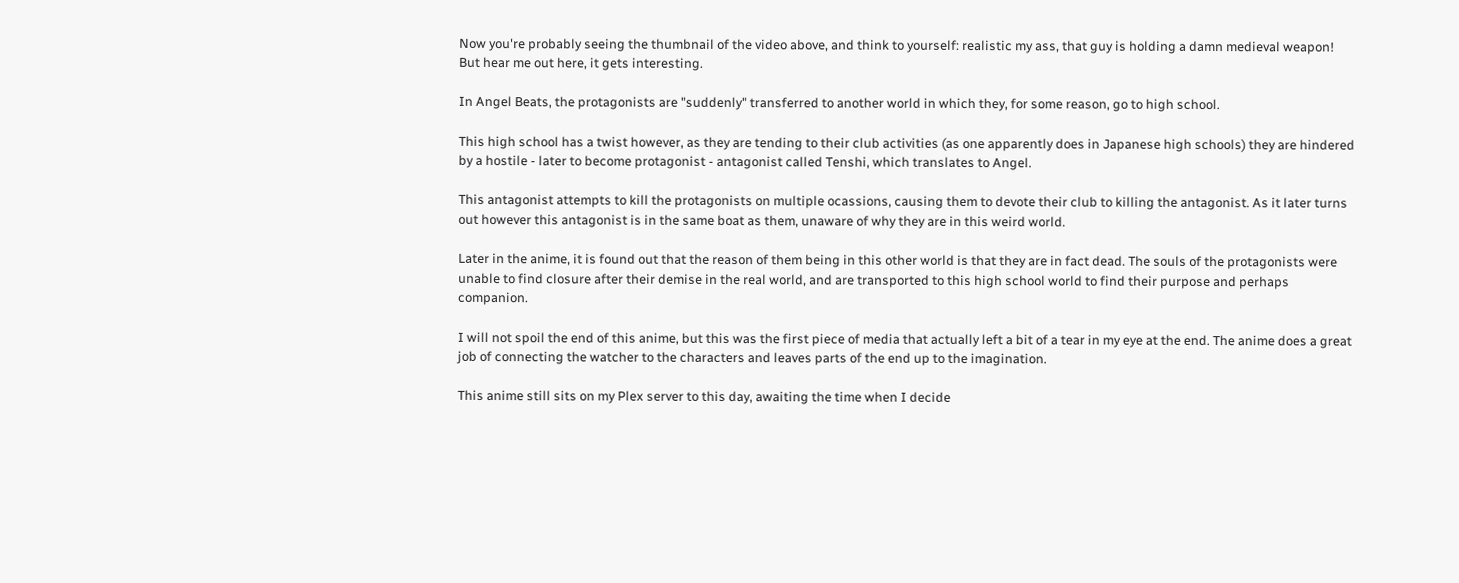Now you're probably seeing the thumbnail of the video above, and think to yourself: realistic my ass, that guy is holding a damn medieval weapon! But hear me out here, it gets interesting.

In Angel Beats, the protagonists are "suddenly" transferred to another world in which they, for some reason, go to high school.

This high school has a twist however, as they are tending to their club activities (as one apparently does in Japanese high schools) they are hindered by a hostile - later to become protagonist - antagonist called Tenshi, which translates to Angel.

This antagonist attempts to kill the protagonists on multiple ocassions, causing them to devote their club to killing the antagonist. As it later turns out however this antagonist is in the same boat as them, unaware of why they are in this weird world.

Later in the anime, it is found out that the reason of them being in this other world is that they are in fact dead. The souls of the protagonists were unable to find closure after their demise in the real world, and are transported to this high school world to find their purpose and perhaps companion.

I will not spoil the end of this anime, but this was the first piece of media that actually left a bit of a tear in my eye at the end. The anime does a great job of connecting the watcher to the characters and leaves parts of the end up to the imagination.

This anime still sits on my Plex server to this day, awaiting the time when I decide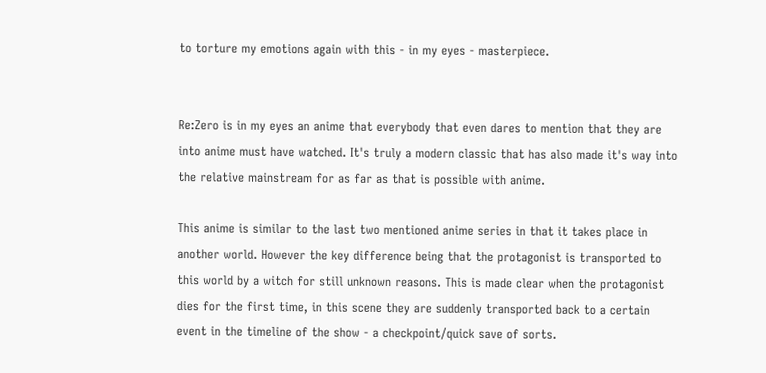to torture my emotions again with this - in my eyes - masterpiece.


Re:Zero is in my eyes an anime that everybody that even dares to mention that they are into anime must have watched. It's truly a modern classic that has also made it's way into the relative mainstream for as far as that is possible with anime.

This anime is similar to the last two mentioned anime series in that it takes place in another world. However the key difference being that the protagonist is transported to this world by a witch for still unknown reasons. This is made clear when the protagonist dies for the first time, in this scene they are suddenly transported back to a certain event in the timeline of the show - a checkpoint/quick save of sorts.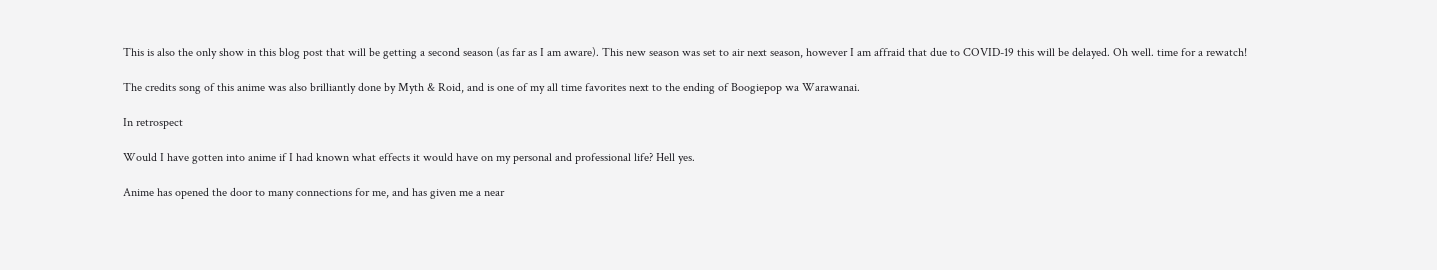This is also the only show in this blog post that will be getting a second season (as far as I am aware). This new season was set to air next season, however I am affraid that due to COVID-19 this will be delayed. Oh well. time for a rewatch!

The credits song of this anime was also brilliantly done by Myth & Roid, and is one of my all time favorites next to the ending of Boogiepop wa Warawanai.

In retrospect

Would I have gotten into anime if I had known what effects it would have on my personal and professional life? Hell yes.

Anime has opened the door to many connections for me, and has given me a near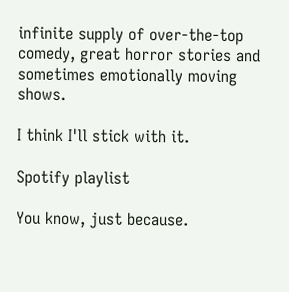infinite supply of over-the-top comedy, great horror stories and sometimes emotionally moving shows.

I think I'll stick with it.

Spotify playlist

You know, just because.